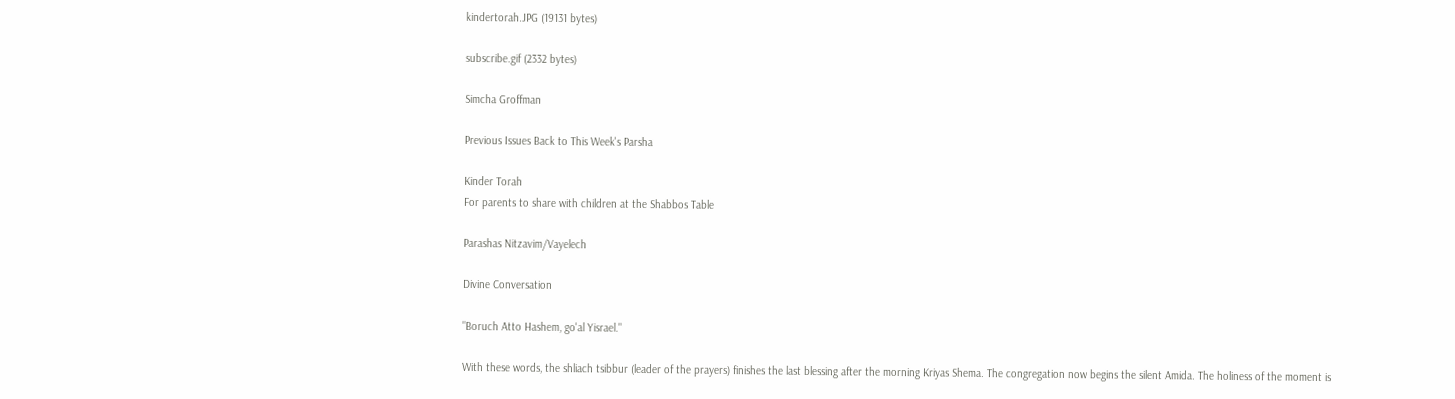kindertorah.JPG (19131 bytes)

subscribe.gif (2332 bytes)

Simcha Groffman

Previous Issues Back to This Week's Parsha

Kinder Torah
For parents to share with children at the Shabbos Table

Parashas Nitzavim/Vayelech

Divine Conversation

"Boruch Atto Hashem, go'al Yisrael."

With these words, the shliach tsibbur (leader of the prayers) finishes the last blessing after the morning Kriyas Shema. The congregation now begins the silent Amida. The holiness of the moment is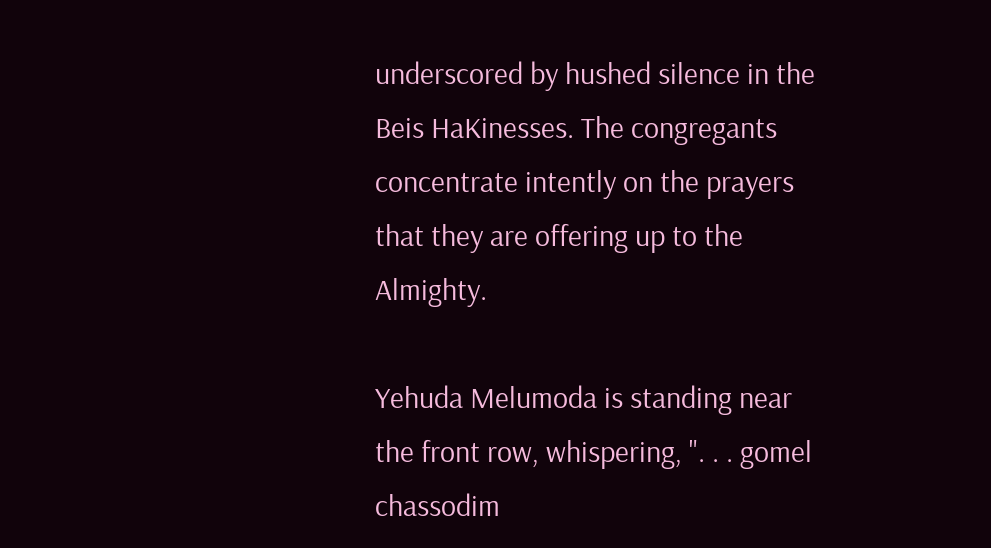underscored by hushed silence in the Beis HaKinesses. The congregants concentrate intently on the prayers that they are offering up to the Almighty.

Yehuda Melumoda is standing near the front row, whispering, ". . . gomel chassodim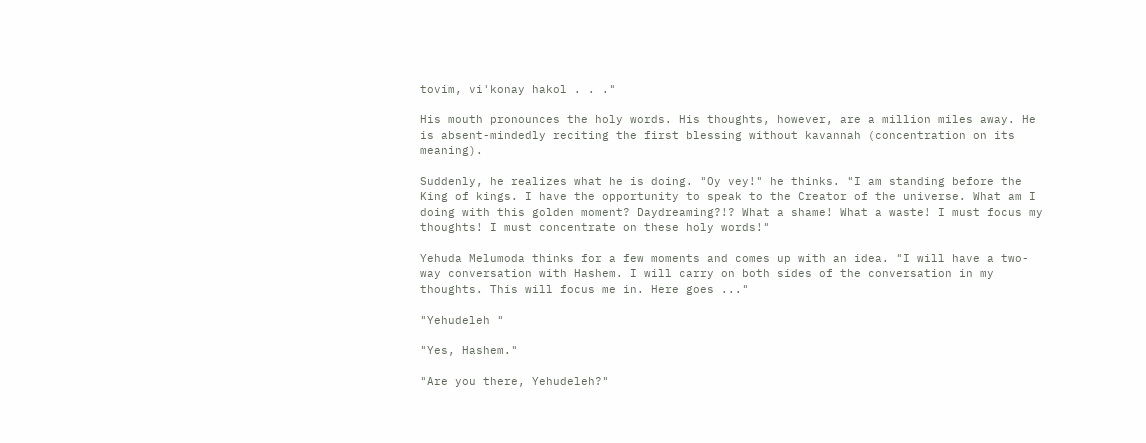tovim, vi'konay hakol . . ."

His mouth pronounces the holy words. His thoughts, however, are a million miles away. He is absent-mindedly reciting the first blessing without kavannah (concentration on its meaning).

Suddenly, he realizes what he is doing. "Oy vey!" he thinks. "I am standing before the King of kings. I have the opportunity to speak to the Creator of the universe. What am I doing with this golden moment? Daydreaming?!? What a shame! What a waste! I must focus my thoughts! I must concentrate on these holy words!"

Yehuda Melumoda thinks for a few moments and comes up with an idea. "I will have a two- way conversation with Hashem. I will carry on both sides of the conversation in my thoughts. This will focus me in. Here goes ..."

"Yehudeleh "

"Yes, Hashem."

"Are you there, Yehudeleh?"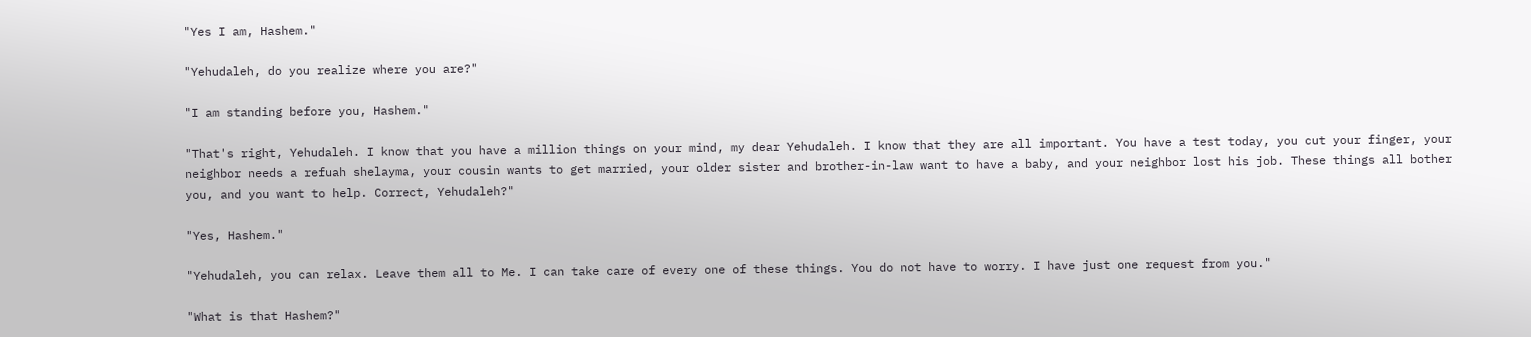"Yes I am, Hashem."

"Yehudaleh, do you realize where you are?"

"I am standing before you, Hashem."

"That's right, Yehudaleh. I know that you have a million things on your mind, my dear Yehudaleh. I know that they are all important. You have a test today, you cut your finger, your neighbor needs a refuah shelayma, your cousin wants to get married, your older sister and brother-in-law want to have a baby, and your neighbor lost his job. These things all bother you, and you want to help. Correct, Yehudaleh?"

"Yes, Hashem."

"Yehudaleh, you can relax. Leave them all to Me. I can take care of every one of these things. You do not have to worry. I have just one request from you."

"What is that Hashem?"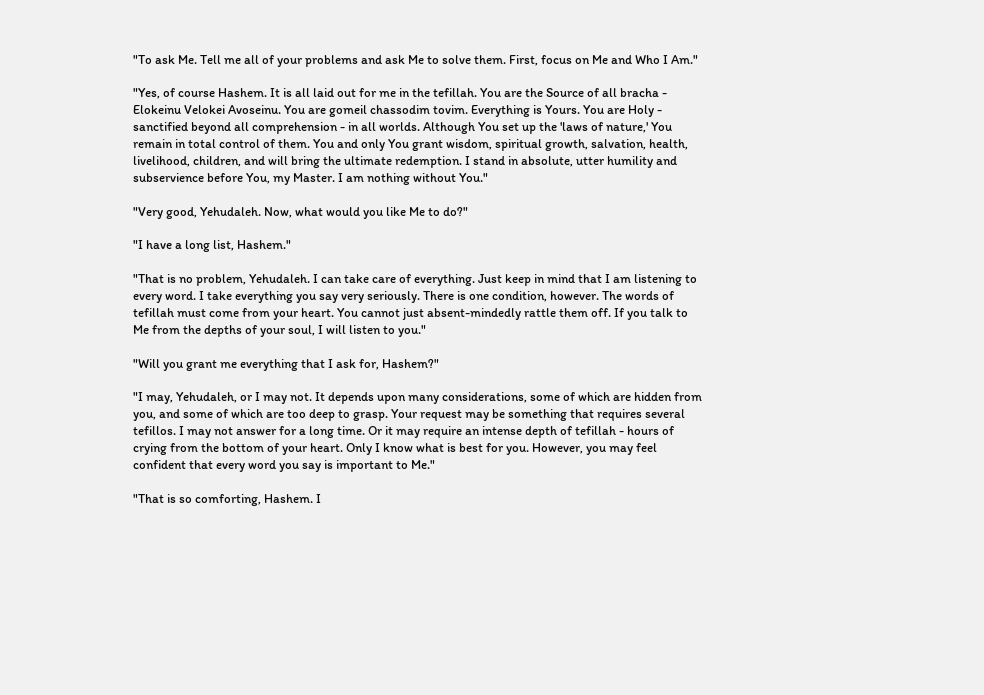"To ask Me. Tell me all of your problems and ask Me to solve them. First, focus on Me and Who I Am."

"Yes, of course Hashem. It is all laid out for me in the tefillah. You are the Source of all bracha - Elokeinu Velokei Avoseinu. You are gomeil chassodim tovim. Everything is Yours. You are Holy - sanctified beyond all comprehension - in all worlds. Although You set up the 'laws of nature,' You remain in total control of them. You and only You grant wisdom, spiritual growth, salvation, health, livelihood, children, and will bring the ultimate redemption. I stand in absolute, utter humility and subservience before You, my Master. I am nothing without You."

"Very good, Yehudaleh. Now, what would you like Me to do?"

"I have a long list, Hashem."

"That is no problem, Yehudaleh. I can take care of everything. Just keep in mind that I am listening to every word. I take everything you say very seriously. There is one condition, however. The words of tefillah must come from your heart. You cannot just absent-mindedly rattle them off. If you talk to Me from the depths of your soul, I will listen to you."

"Will you grant me everything that I ask for, Hashem?"

"I may, Yehudaleh, or I may not. It depends upon many considerations, some of which are hidden from you, and some of which are too deep to grasp. Your request may be something that requires several tefillos. I may not answer for a long time. Or it may require an intense depth of tefillah - hours of crying from the bottom of your heart. Only I know what is best for you. However, you may feel confident that every word you say is important to Me."

"That is so comforting, Hashem. I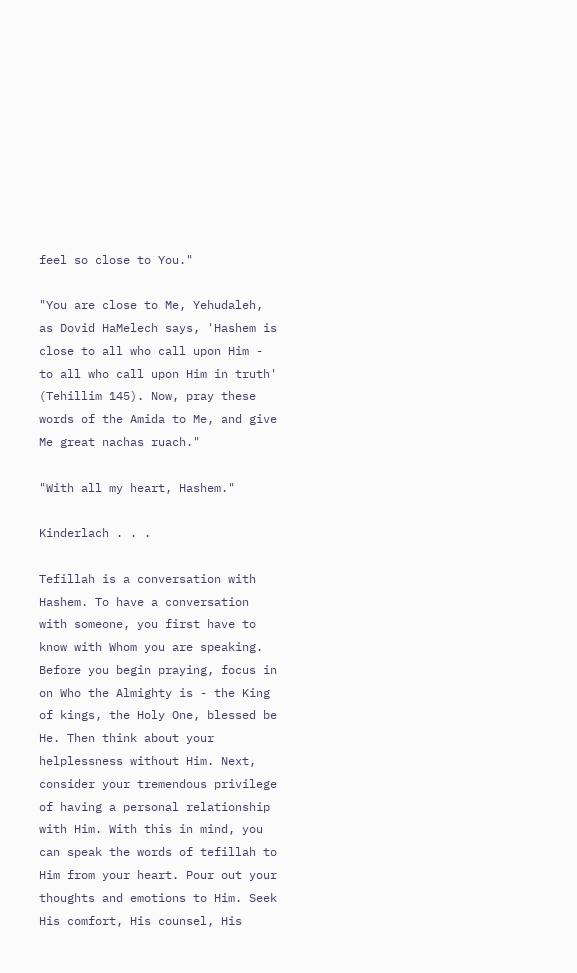feel so close to You."

"You are close to Me, Yehudaleh, as Dovid HaMelech says, 'Hashem is close to all who call upon Him - to all who call upon Him in truth' (Tehillim 145). Now, pray these words of the Amida to Me, and give Me great nachas ruach."

"With all my heart, Hashem."

Kinderlach . . .

Tefillah is a conversation with Hashem. To have a conversation with someone, you first have to know with Whom you are speaking. Before you begin praying, focus in on Who the Almighty is - the King of kings, the Holy One, blessed be He. Then think about your helplessness without Him. Next, consider your tremendous privilege of having a personal relationship with Him. With this in mind, you can speak the words of tefillah to Him from your heart. Pour out your thoughts and emotions to Him. Seek His comfort, His counsel, His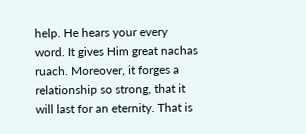help. He hears your every word. It gives Him great nachas ruach. Moreover, it forges a relationship so strong, that it will last for an eternity. That is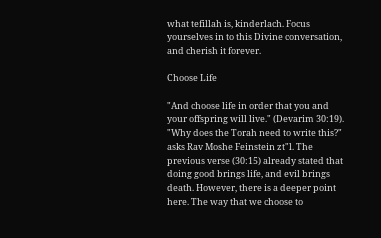what tefillah is, kinderlach. Focus yourselves in to this Divine conversation, and cherish it forever.

Choose Life

"And choose life in order that you and your offspring will live." (Devarim 30:19). "Why does the Torah need to write this?" asks Rav Moshe Feinstein zt"l. The previous verse (30:15) already stated that doing good brings life, and evil brings death. However, there is a deeper point here. The way that we choose to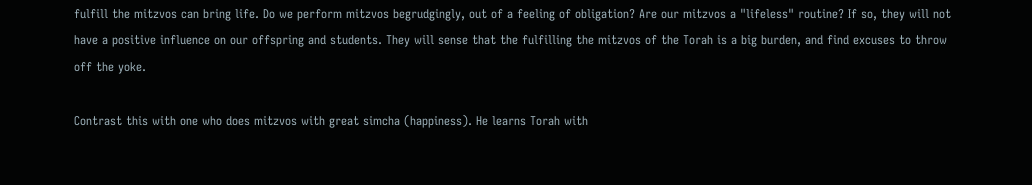fulfill the mitzvos can bring life. Do we perform mitzvos begrudgingly, out of a feeling of obligation? Are our mitzvos a "lifeless" routine? If so, they will not have a positive influence on our offspring and students. They will sense that the fulfilling the mitzvos of the Torah is a big burden, and find excuses to throw off the yoke.

Contrast this with one who does mitzvos with great simcha (happiness). He learns Torah with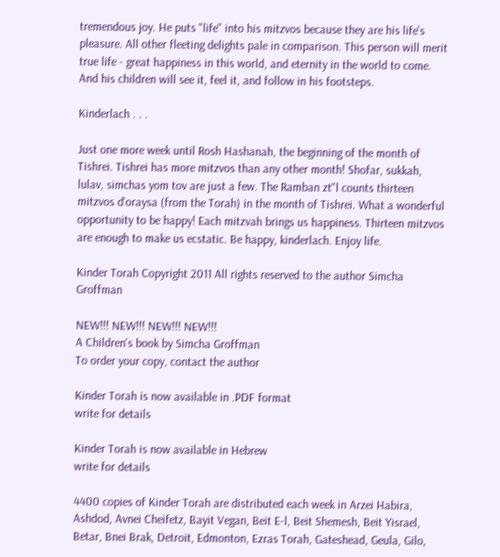tremendous joy. He puts "life" into his mitzvos because they are his life's pleasure. All other fleeting delights pale in comparison. This person will merit true life - great happiness in this world, and eternity in the world to come. And his children will see it, feel it, and follow in his footsteps.

Kinderlach . . .

Just one more week until Rosh Hashanah, the beginning of the month of Tishrei. Tishrei has more mitzvos than any other month! Shofar, sukkah, lulav, simchas yom tov are just a few. The Ramban zt"l counts thirteen mitzvos d'oraysa (from the Torah) in the month of Tishrei. What a wonderful opportunity to be happy! Each mitzvah brings us happiness. Thirteen mitzvos are enough to make us ecstatic. Be happy, kinderlach. Enjoy life.

Kinder Torah Copyright 2011 All rights reserved to the author Simcha Groffman

NEW!!! NEW!!! NEW!!! NEW!!!
A Children's book by Simcha Groffman
To order your copy, contact the author

Kinder Torah is now available in .PDF format
write for details

Kinder Torah is now available in Hebrew
write for details

4400 copies of Kinder Torah are distributed each week in Arzei Habira, Ashdod, Avnei Cheifetz, Bayit Vegan, Beit E-l, Beit Shemesh, Beit Yisrael, Betar, Bnei Brak, Detroit, Edmonton, Ezras Torah, Gateshead, Geula, Gilo,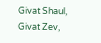Givat Shaul, Givat Zev,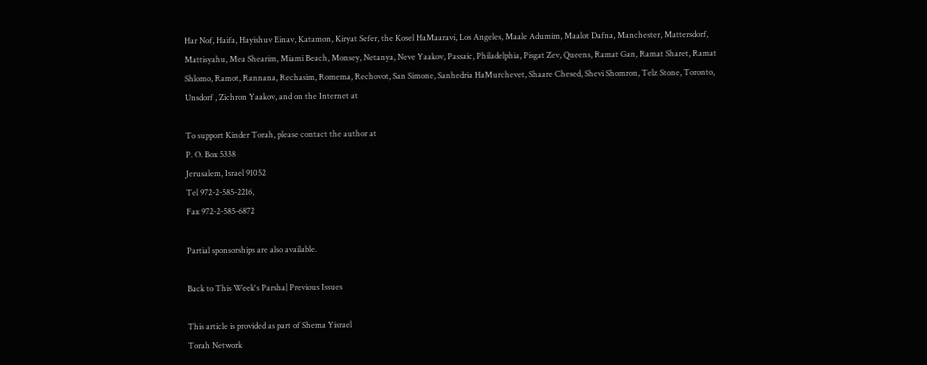Har Nof, Haifa, Hayishuv Einav, Katamon, Kiryat Sefer, the Kosel HaMaaravi, Los Angeles, Maale Adumim, Maalot Dafna, Manchester, Mattersdorf, Mattisyahu, Mea Shearim, Miami Beach, Monsey, Netanya, Neve Yaakov, Passaic, Philadelphia, Pisgat Zev, Queens, Ramat Gan, Ramat Sharet, Ramat Shlomo, Ramot, Rannana, Rechasim, Romema, Rechovot, San Simone, Sanhedria HaMurchevet, Shaare Chesed, Shevi Shomron, Telz Stone, Toronto, Unsdorf , Zichron Yaakov, and on the Internet at

To support Kinder Torah, please contact the author at
P. O. Box 5338
Jerusalem, Israel 91052
Tel 972-2-585-2216,
Fax 972-2-585-6872

Partial sponsorships are also available.

Back to This Week's Parsha| Previous Issues

This article is provided as part of Shema Yisrael
Torah Network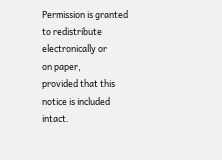Permission is granted to redistribute electronically or
on paper,
provided that this notice is included intact.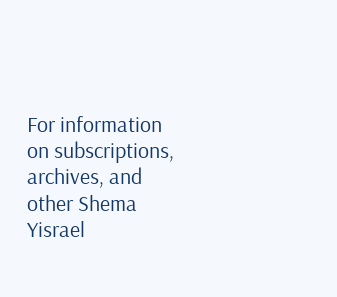For information on subscriptions, archives, and other Shema Yisrael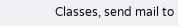Classes, send mail to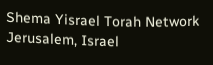Shema Yisrael Torah Network
Jerusalem, Israel